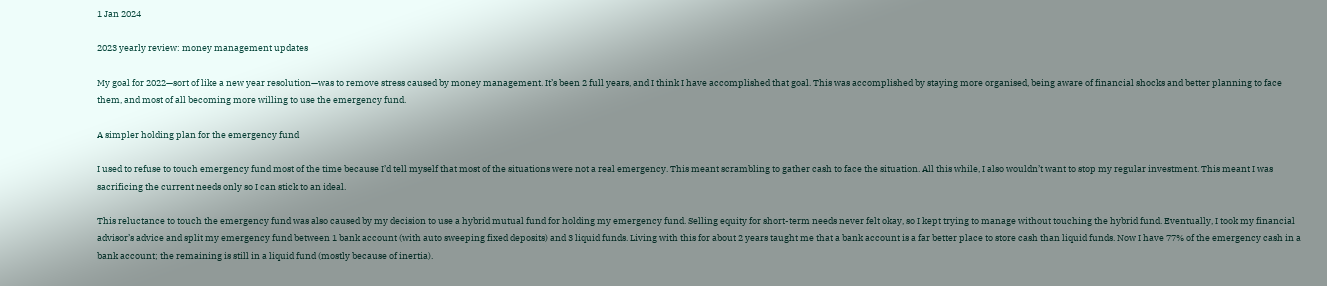1 Jan 2024

2023 yearly review: money management updates

My goal for 2022—sort of like a new year resolution—was to remove stress caused by money management. It’s been 2 full years, and I think I have accomplished that goal. This was accomplished by staying more organised, being aware of financial shocks and better planning to face them, and most of all becoming more willing to use the emergency fund.

A simpler holding plan for the emergency fund

I used to refuse to touch emergency fund most of the time because I’d tell myself that most of the situations were not a real emergency. This meant scrambling to gather cash to face the situation. All this while, I also wouldn’t want to stop my regular investment. This meant I was sacrificing the current needs only so I can stick to an ideal.

This reluctance to touch the emergency fund was also caused by my decision to use a hybrid mutual fund for holding my emergency fund. Selling equity for short-term needs never felt okay, so I kept trying to manage without touching the hybrid fund. Eventually, I took my financial advisor’s advice and split my emergency fund between 1 bank account (with auto sweeping fixed deposits) and 3 liquid funds. Living with this for about 2 years taught me that a bank account is a far better place to store cash than liquid funds. Now I have 77% of the emergency cash in a bank account; the remaining is still in a liquid fund (mostly because of inertia).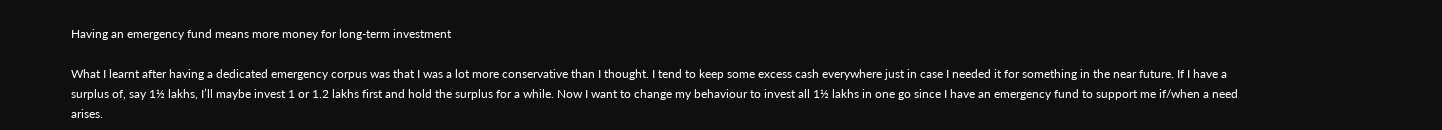Having an emergency fund means more money for long-term investment

What I learnt after having a dedicated emergency corpus was that I was a lot more conservative than I thought. I tend to keep some excess cash everywhere just in case I needed it for something in the near future. If I have a surplus of, say 1½ lakhs, I’ll maybe invest 1 or 1.2 lakhs first and hold the surplus for a while. Now I want to change my behaviour to invest all 1½ lakhs in one go since I have an emergency fund to support me if/when a need arises.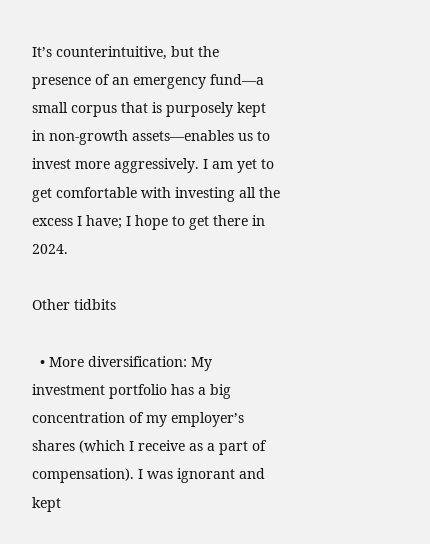It’s counterintuitive, but the presence of an emergency fund—a small corpus that is purposely kept in non-growth assets—enables us to invest more aggressively. I am yet to get comfortable with investing all the excess I have; I hope to get there in 2024.

Other tidbits

  • More diversification: My investment portfolio has a big concentration of my employer’s shares (which I receive as a part of compensation). I was ignorant and kept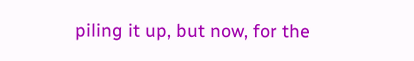piling it up, but now, for the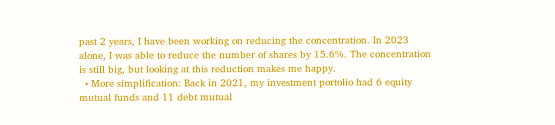past 2 years, I have been working on reducing the concentration. In 2023 alone, I was able to reduce the number of shares by 15.6%. The concentration is still big, but looking at this reduction makes me happy.
  • More simplification: Back in 2021, my investment portolio had 6 equity mutual funds and 11 debt mutual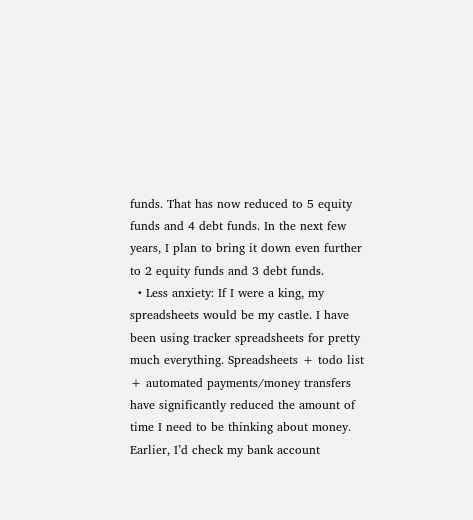funds. That has now reduced to 5 equity funds and 4 debt funds. In the next few years, I plan to bring it down even further to 2 equity funds and 3 debt funds.
  • Less anxiety: If I were a king, my spreadsheets would be my castle. I have been using tracker spreadsheets for pretty much everything. Spreadsheets + todo list + automated payments/money transfers have significantly reduced the amount of time I need to be thinking about money. Earlier, I’d check my bank account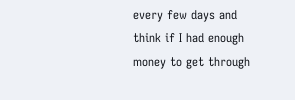every few days and think if I had enough money to get through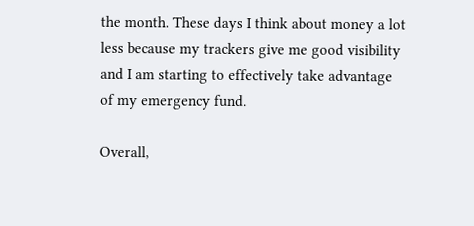the month. These days I think about money a lot less because my trackers give me good visibility and I am starting to effectively take advantage of my emergency fund.

Overall,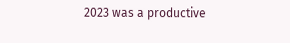2023 was a productive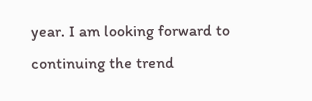year. I am looking forward to continuing the trend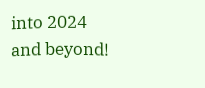into 2024 and beyond!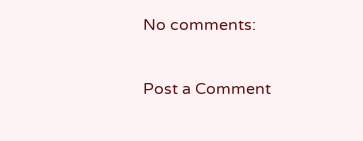No comments:

Post a Comment